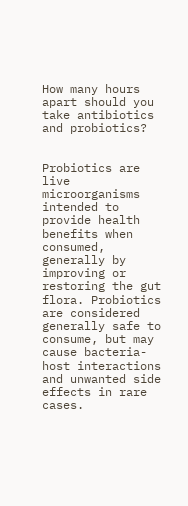How many hours apart should you take antibiotics and probiotics?


Probiotics are live microorganisms intended to provide health benefits when consumed, generally by improving or restoring the gut flora. Probiotics are considered generally safe to consume, but may cause bacteria-host interactions and unwanted side effects in rare cases.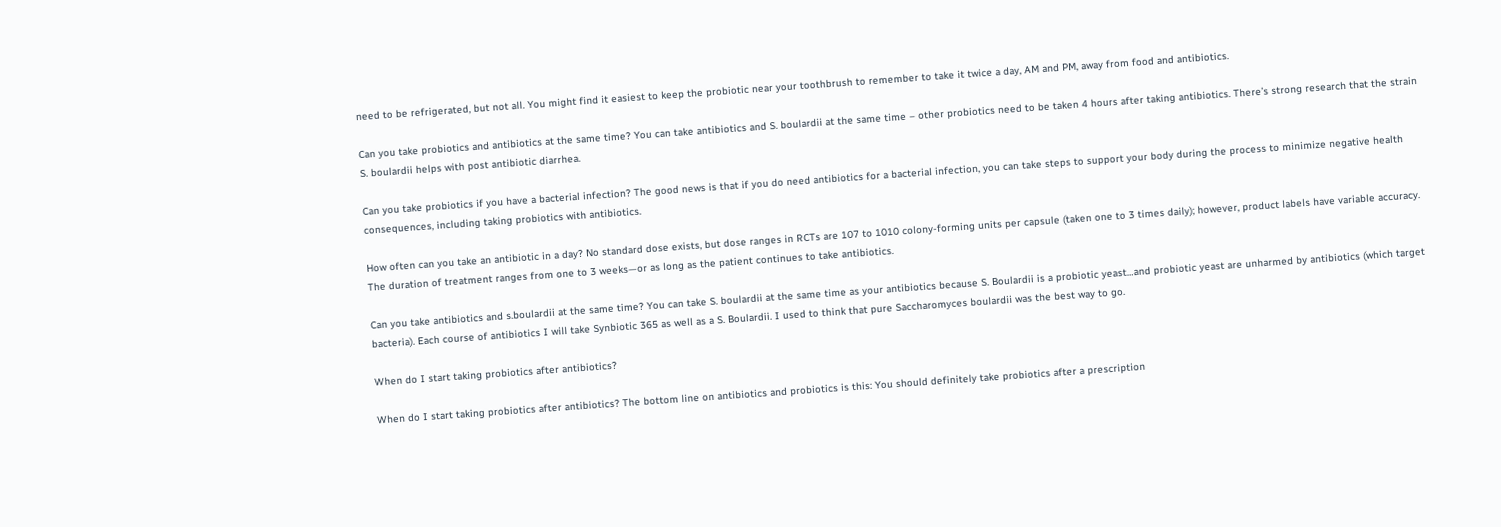need to be refrigerated, but not all. You might find it easiest to keep the probiotic near your toothbrush to remember to take it twice a day, AM and PM, away from food and antibiotics.

Can you take probiotics and antibiotics at the same time? You can take antibiotics and S. boulardii at the same time – other probiotics need to be taken 4 hours after taking antibiotics. There’s strong research that the strain S. boulardii helps with post antibiotic diarrhea.

Can you take probiotics if you have a bacterial infection? The good news is that if you do need antibiotics for a bacterial infection, you can take steps to support your body during the process to minimize negative health consequences, including taking probiotics with antibiotics.

How often can you take an antibiotic in a day? No standard dose exists, but dose ranges in RCTs are 107 to 1010 colony-forming units per capsule (taken one to 3 times daily); however, product labels have variable accuracy. The duration of treatment ranges from one to 3 weeks—or as long as the patient continues to take antibiotics.

Can you take antibiotics and s.boulardii at the same time? You can take S. boulardii at the same time as your antibiotics because S. Boulardii is a probiotic yeast…and probiotic yeast are unharmed by antibiotics (which target bacteria). Each course of antibiotics I will take Synbiotic 365 as well as a S. Boulardii. I used to think that pure Saccharomyces boulardii was the best way to go.

When do I start taking probiotics after antibiotics?

When do I start taking probiotics after antibiotics? The bottom line on antibiotics and probiotics is this: You should definitely take probiotics after a prescription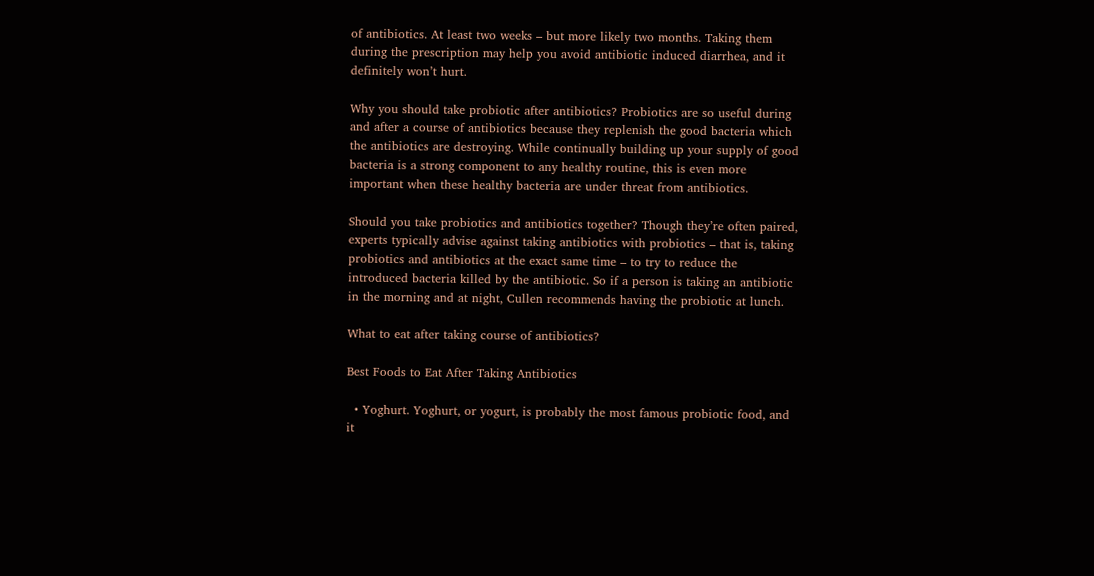of antibiotics. At least two weeks – but more likely two months. Taking them during the prescription may help you avoid antibiotic induced diarrhea, and it definitely won’t hurt.

Why you should take probiotic after antibiotics? Probiotics are so useful during and after a course of antibiotics because they replenish the good bacteria which the antibiotics are destroying. While continually building up your supply of good bacteria is a strong component to any healthy routine, this is even more important when these healthy bacteria are under threat from antibiotics.

Should you take probiotics and antibiotics together? Though they’re often paired, experts typically advise against taking antibiotics with probiotics – that is, taking probiotics and antibiotics at the exact same time – to try to reduce the introduced bacteria killed by the antibiotic. So if a person is taking an antibiotic in the morning and at night, Cullen recommends having the probiotic at lunch.

What to eat after taking course of antibiotics?

Best Foods to Eat After Taking Antibiotics

  • Yoghurt. Yoghurt, or yogurt, is probably the most famous probiotic food, and it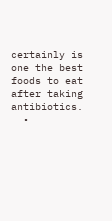certainly is one the best foods to eat after taking antibiotics.
  •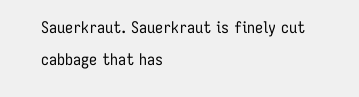Sauerkraut. Sauerkraut is finely cut cabbage that has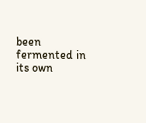been fermented in its own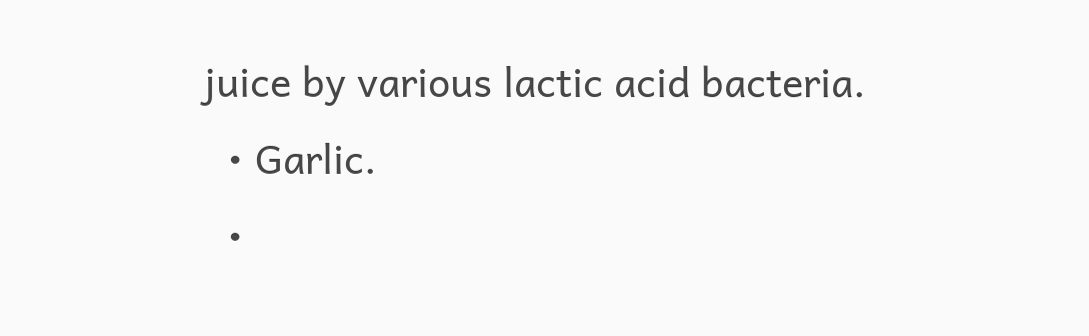juice by various lactic acid bacteria.
  • Garlic.
  •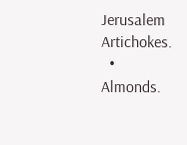Jerusalem Artichokes.
  • Almonds.